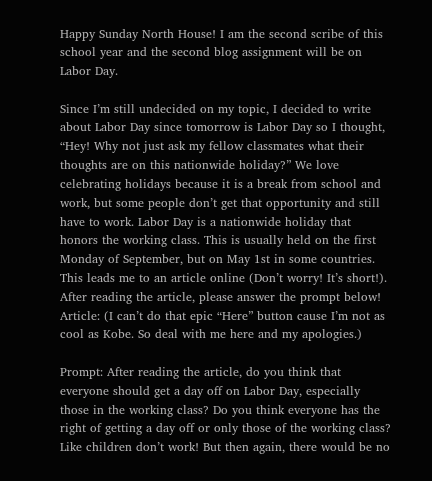Happy Sunday North House! I am the second scribe of this school year and the second blog assignment will be on Labor Day.

Since I’m still undecided on my topic, I decided to write about Labor Day since tomorrow is Labor Day so I thought, “Hey! Why not just ask my fellow classmates what their thoughts are on this nationwide holiday?” We love celebrating holidays because it is a break from school and work, but some people don’t get that opportunity and still have to work. Labor Day is a nationwide holiday that honors the working class. This is usually held on the first Monday of September, but on May 1st in some countries. This leads me to an article online (Don’t worry! It’s short!). After reading the article, please answer the prompt below!
Article: (I can’t do that epic “Here” button cause I’m not as cool as Kobe. So deal with me here and my apologies.)

Prompt: After reading the article, do you think that everyone should get a day off on Labor Day, especially those in the working class? Do you think everyone has the right of getting a day off or only those of the working class? Like children don’t work! But then again, there would be no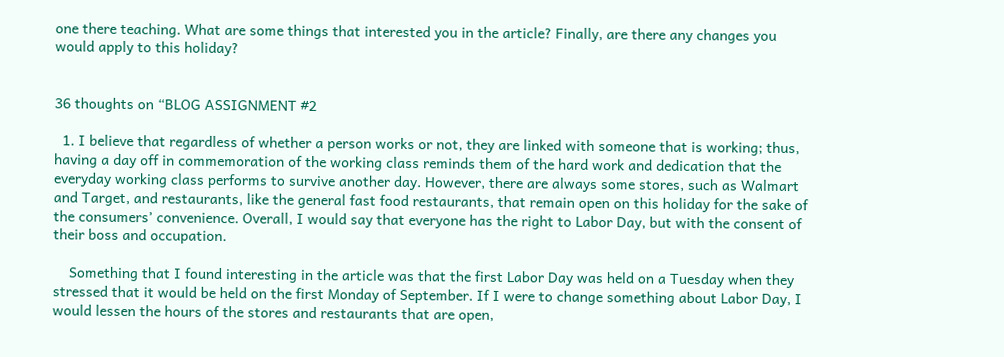one there teaching. What are some things that interested you in the article? Finally, are there any changes you would apply to this holiday?


36 thoughts on “BLOG ASSIGNMENT #2

  1. I believe that regardless of whether a person works or not, they are linked with someone that is working; thus, having a day off in commemoration of the working class reminds them of the hard work and dedication that the everyday working class performs to survive another day. However, there are always some stores, such as Walmart and Target, and restaurants, like the general fast food restaurants, that remain open on this holiday for the sake of the consumers’ convenience. Overall, I would say that everyone has the right to Labor Day, but with the consent of their boss and occupation.

    Something that I found interesting in the article was that the first Labor Day was held on a Tuesday when they stressed that it would be held on the first Monday of September. If I were to change something about Labor Day, I would lessen the hours of the stores and restaurants that are open,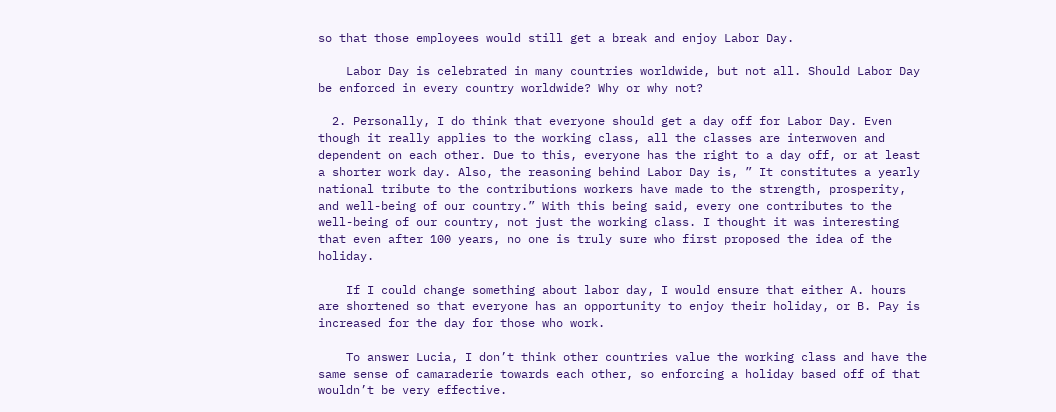so that those employees would still get a break and enjoy Labor Day.

    Labor Day is celebrated in many countries worldwide, but not all. Should Labor Day be enforced in every country worldwide? Why or why not?

  2. Personally, I do think that everyone should get a day off for Labor Day. Even though it really applies to the working class, all the classes are interwoven and dependent on each other. Due to this, everyone has the right to a day off, or at least a shorter work day. Also, the reasoning behind Labor Day is, ” It constitutes a yearly national tribute to the contributions workers have made to the strength, prosperity, and well-being of our country.” With this being said, every one contributes to the well-being of our country, not just the working class. I thought it was interesting that even after 100 years, no one is truly sure who first proposed the idea of the holiday.

    If I could change something about labor day, I would ensure that either A. hours are shortened so that everyone has an opportunity to enjoy their holiday, or B. Pay is increased for the day for those who work.

    To answer Lucia, I don’t think other countries value the working class and have the same sense of camaraderie towards each other, so enforcing a holiday based off of that wouldn’t be very effective.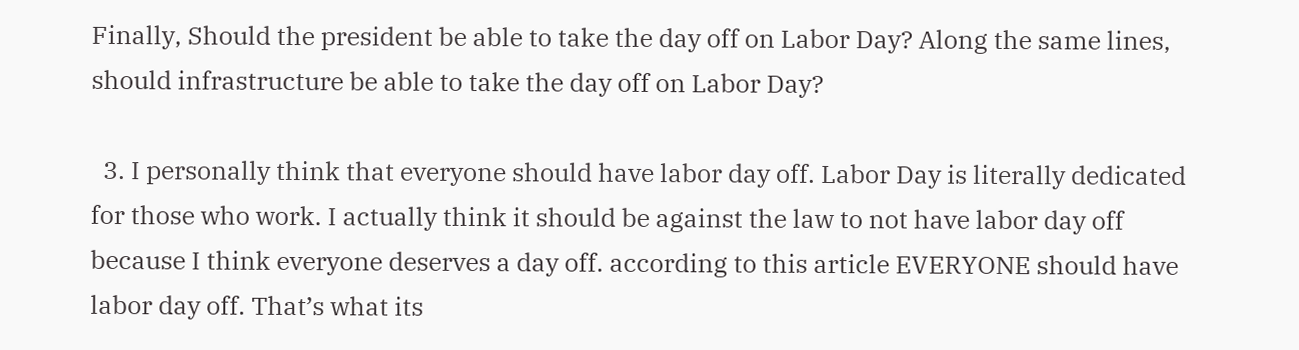Finally, Should the president be able to take the day off on Labor Day? Along the same lines, should infrastructure be able to take the day off on Labor Day?

  3. I personally think that everyone should have labor day off. Labor Day is literally dedicated for those who work. I actually think it should be against the law to not have labor day off because I think everyone deserves a day off. according to this article EVERYONE should have labor day off. That’s what its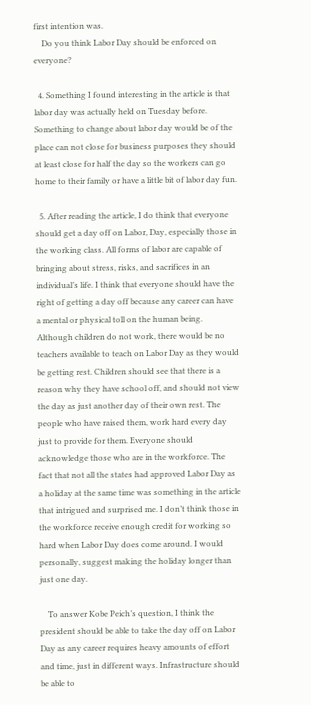first intention was.
    Do you think Labor Day should be enforced on everyone?

  4. Something I found interesting in the article is that labor day was actually held on Tuesday before. Something to change about labor day would be of the place can not close for business purposes they should at least close for half the day so the workers can go home to their family or have a little bit of labor day fun.

  5. After reading the article, I do think that everyone should get a day off on Labor, Day, especially those in the working class. All forms of labor are capable of bringing about stress, risks, and sacrifices in an individual’s life. I think that everyone should have the right of getting a day off because any career can have a mental or physical toll on the human being. Although children do not work, there would be no teachers available to teach on Labor Day as they would be getting rest. Children should see that there is a reason why they have school off, and should not view the day as just another day of their own rest. The people who have raised them, work hard every day just to provide for them. Everyone should acknowledge those who are in the workforce. The fact that not all the states had approved Labor Day as a holiday at the same time was something in the article that intrigued and surprised me. I don’t think those in the workforce receive enough credit for working so hard when Labor Day does come around. I would personally, suggest making the holiday longer than just one day.

    To answer Kobe Peich’s question, I think the president should be able to take the day off on Labor Day as any career requires heavy amounts of effort and time, just in different ways. Infrastructure should be able to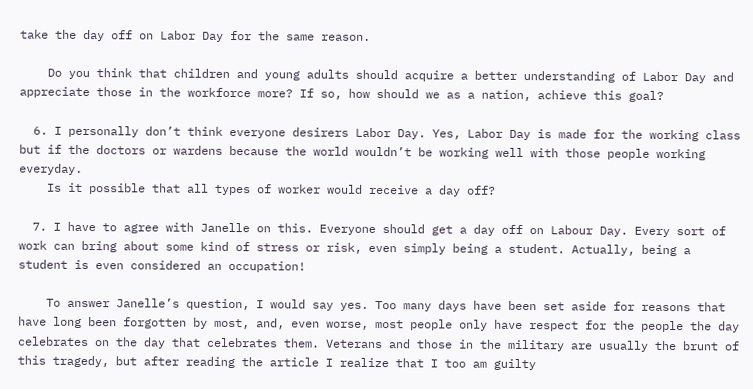take the day off on Labor Day for the same reason.

    Do you think that children and young adults should acquire a better understanding of Labor Day and appreciate those in the workforce more? If so, how should we as a nation, achieve this goal?

  6. I personally don’t think everyone desirers Labor Day. Yes, Labor Day is made for the working class but if the doctors or wardens because the world wouldn’t be working well with those people working everyday.
    Is it possible that all types of worker would receive a day off?

  7. I have to agree with Janelle on this. Everyone should get a day off on Labour Day. Every sort of work can bring about some kind of stress or risk, even simply being a student. Actually, being a student is even considered an occupation!

    To answer Janelle’s question, I would say yes. Too many days have been set aside for reasons that have long been forgotten by most, and, even worse, most people only have respect for the people the day celebrates on the day that celebrates them. Veterans and those in the military are usually the brunt of this tragedy, but after reading the article I realize that I too am guilty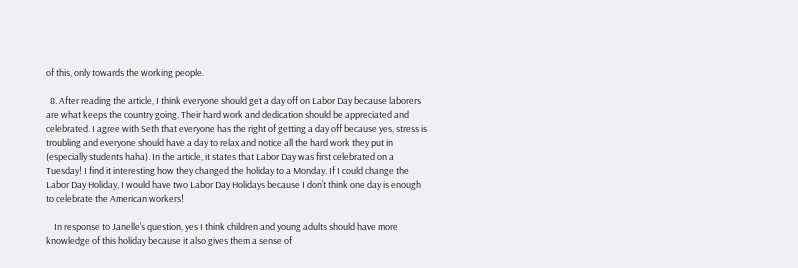of this, only towards the working people.

  8. After reading the article, I think everyone should get a day off on Labor Day because laborers are what keeps the country going. Their hard work and dedication should be appreciated and celebrated. I agree with Seth that everyone has the right of getting a day off because yes, stress is troubling and everyone should have a day to relax and notice all the hard work they put in (especially students haha). In the article, it states that Labor Day was first celebrated on a Tuesday! I find it interesting how they changed the holiday to a Monday. If I could change the Labor Day Holiday, I would have two Labor Day Holidays because I don’t think one day is enough to celebrate the American workers!

    In response to Janelle’s question, yes I think children and young adults should have more knowledge of this holiday because it also gives them a sense of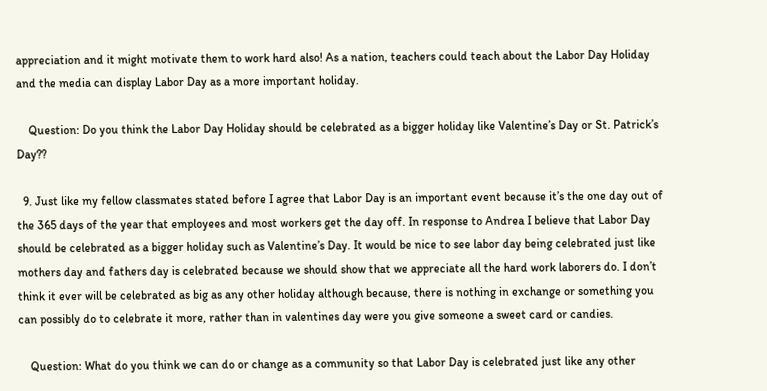appreciation and it might motivate them to work hard also! As a nation, teachers could teach about the Labor Day Holiday and the media can display Labor Day as a more important holiday.

    Question: Do you think the Labor Day Holiday should be celebrated as a bigger holiday like Valentine’s Day or St. Patrick’s Day??

  9. Just like my fellow classmates stated before I agree that Labor Day is an important event because it’s the one day out of the 365 days of the year that employees and most workers get the day off. In response to Andrea I believe that Labor Day should be celebrated as a bigger holiday such as Valentine’s Day. It would be nice to see labor day being celebrated just like mothers day and fathers day is celebrated because we should show that we appreciate all the hard work laborers do. I don’t think it ever will be celebrated as big as any other holiday although because, there is nothing in exchange or something you can possibly do to celebrate it more, rather than in valentines day were you give someone a sweet card or candies.

    Question: What do you think we can do or change as a community so that Labor Day is celebrated just like any other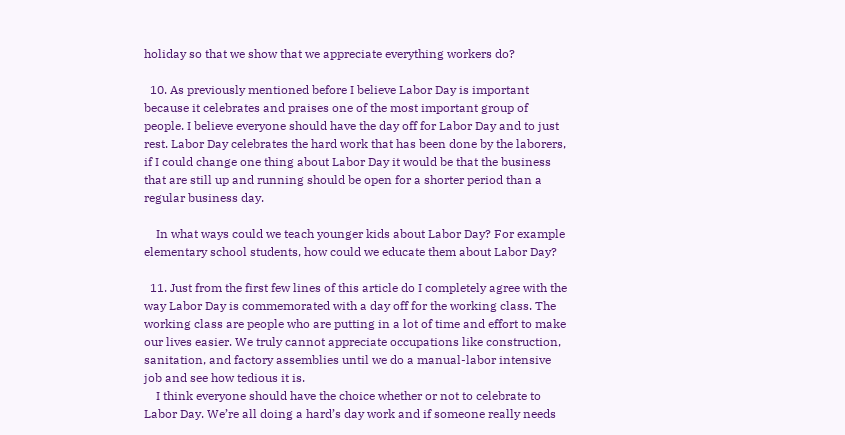holiday so that we show that we appreciate everything workers do?

  10. As previously mentioned before I believe Labor Day is important because it celebrates and praises one of the most important group of people. I believe everyone should have the day off for Labor Day and to just rest. Labor Day celebrates the hard work that has been done by the laborers, if I could change one thing about Labor Day it would be that the business that are still up and running should be open for a shorter period than a regular business day.

    In what ways could we teach younger kids about Labor Day? For example elementary school students, how could we educate them about Labor Day?

  11. Just from the first few lines of this article do I completely agree with the way Labor Day is commemorated with a day off for the working class. The working class are people who are putting in a lot of time and effort to make our lives easier. We truly cannot appreciate occupations like construction, sanitation, and factory assemblies until we do a manual-labor intensive job and see how tedious it is.
    I think everyone should have the choice whether or not to celebrate to Labor Day. We’re all doing a hard’s day work and if someone really needs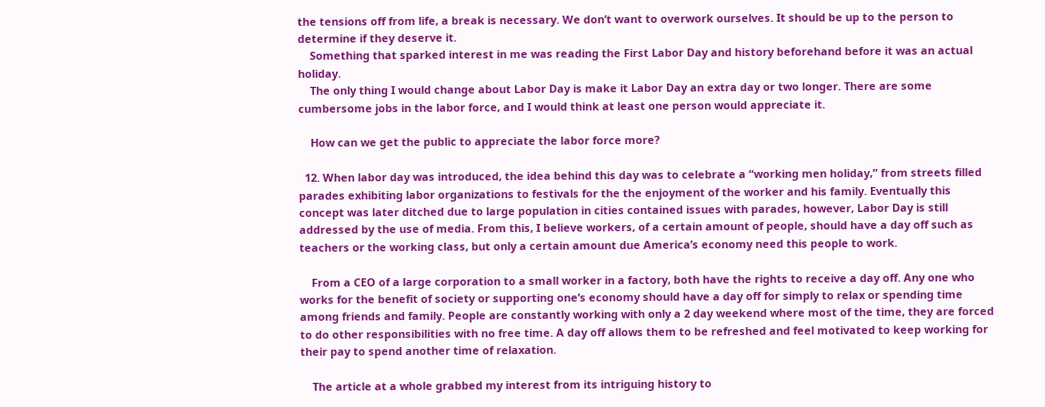the tensions off from life, a break is necessary. We don’t want to overwork ourselves. It should be up to the person to determine if they deserve it.
    Something that sparked interest in me was reading the First Labor Day and history beforehand before it was an actual holiday.
    The only thing I would change about Labor Day is make it Labor Day an extra day or two longer. There are some cumbersome jobs in the labor force, and I would think at least one person would appreciate it.

    How can we get the public to appreciate the labor force more?

  12. When labor day was introduced, the idea behind this day was to celebrate a “working men holiday,” from streets filled parades exhibiting labor organizations to festivals for the the enjoyment of the worker and his family. Eventually this concept was later ditched due to large population in cities contained issues with parades, however, Labor Day is still addressed by the use of media. From this, I believe workers, of a certain amount of people, should have a day off such as teachers or the working class, but only a certain amount due America’s economy need this people to work.

    From a CEO of a large corporation to a small worker in a factory, both have the rights to receive a day off. Any one who works for the benefit of society or supporting one’s economy should have a day off for simply to relax or spending time among friends and family. People are constantly working with only a 2 day weekend where most of the time, they are forced to do other responsibilities with no free time. A day off allows them to be refreshed and feel motivated to keep working for their pay to spend another time of relaxation.

    The article at a whole grabbed my interest from its intriguing history to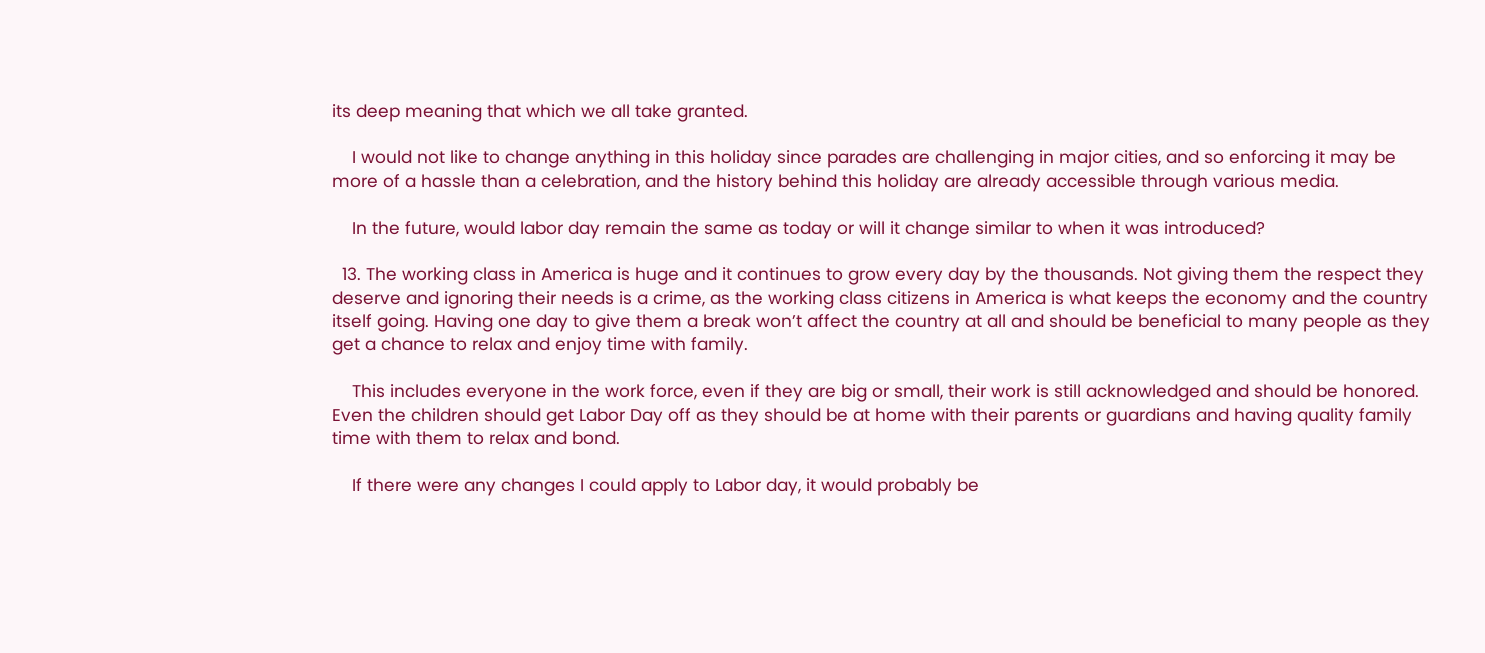its deep meaning that which we all take granted.

    I would not like to change anything in this holiday since parades are challenging in major cities, and so enforcing it may be more of a hassle than a celebration, and the history behind this holiday are already accessible through various media.

    In the future, would labor day remain the same as today or will it change similar to when it was introduced?

  13. The working class in America is huge and it continues to grow every day by the thousands. Not giving them the respect they deserve and ignoring their needs is a crime, as the working class citizens in America is what keeps the economy and the country itself going. Having one day to give them a break won’t affect the country at all and should be beneficial to many people as they get a chance to relax and enjoy time with family.

    This includes everyone in the work force, even if they are big or small, their work is still acknowledged and should be honored. Even the children should get Labor Day off as they should be at home with their parents or guardians and having quality family time with them to relax and bond.

    If there were any changes I could apply to Labor day, it would probably be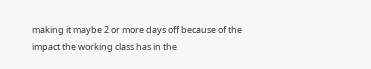making it maybe 2 or more days off because of the impact the working class has in the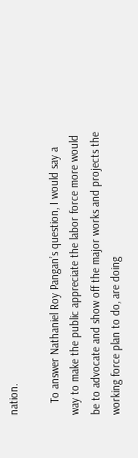nation.

    To answer Nathaniel Roy Pangan’s question, I would say a way to make the public appreciate the labor force more would be to advocate and show off the major works and projects the working force plan to do, are doing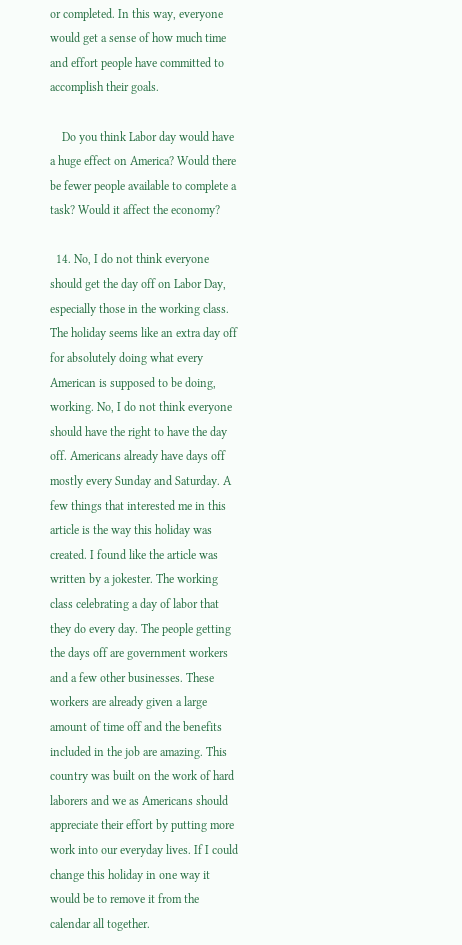or completed. In this way, everyone would get a sense of how much time and effort people have committed to accomplish their goals.

    Do you think Labor day would have a huge effect on America? Would there be fewer people available to complete a task? Would it affect the economy?

  14. No, I do not think everyone should get the day off on Labor Day, especially those in the working class. The holiday seems like an extra day off for absolutely doing what every American is supposed to be doing, working. No, I do not think everyone should have the right to have the day off. Americans already have days off mostly every Sunday and Saturday. A few things that interested me in this article is the way this holiday was created. I found like the article was written by a jokester. The working class celebrating a day of labor that they do every day. The people getting the days off are government workers and a few other businesses. These workers are already given a large amount of time off and the benefits included in the job are amazing. This country was built on the work of hard laborers and we as Americans should appreciate their effort by putting more work into our everyday lives. If I could change this holiday in one way it would be to remove it from the calendar all together.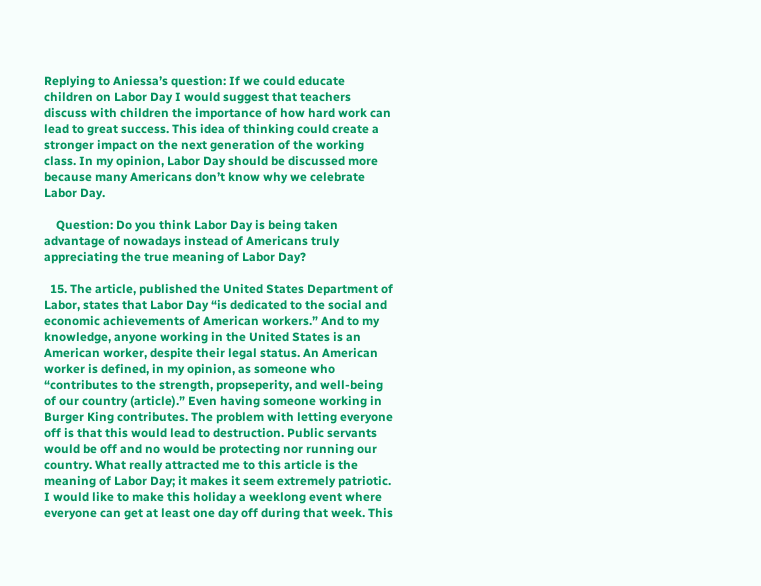Replying to Aniessa’s question: If we could educate children on Labor Day I would suggest that teachers discuss with children the importance of how hard work can lead to great success. This idea of thinking could create a stronger impact on the next generation of the working class. In my opinion, Labor Day should be discussed more because many Americans don’t know why we celebrate Labor Day.

    Question: Do you think Labor Day is being taken advantage of nowadays instead of Americans truly appreciating the true meaning of Labor Day?

  15. The article, published the United States Department of Labor, states that Labor Day “is dedicated to the social and economic achievements of American workers.” And to my knowledge, anyone working in the United States is an American worker, despite their legal status. An American worker is defined, in my opinion, as someone who “contributes to the strength, propseperity, and well-being of our country (article).” Even having someone working in Burger King contributes. The problem with letting everyone off is that this would lead to destruction. Public servants would be off and no would be protecting nor running our country. What really attracted me to this article is the meaning of Labor Day; it makes it seem extremely patriotic. I would like to make this holiday a weeklong event where everyone can get at least one day off during that week. This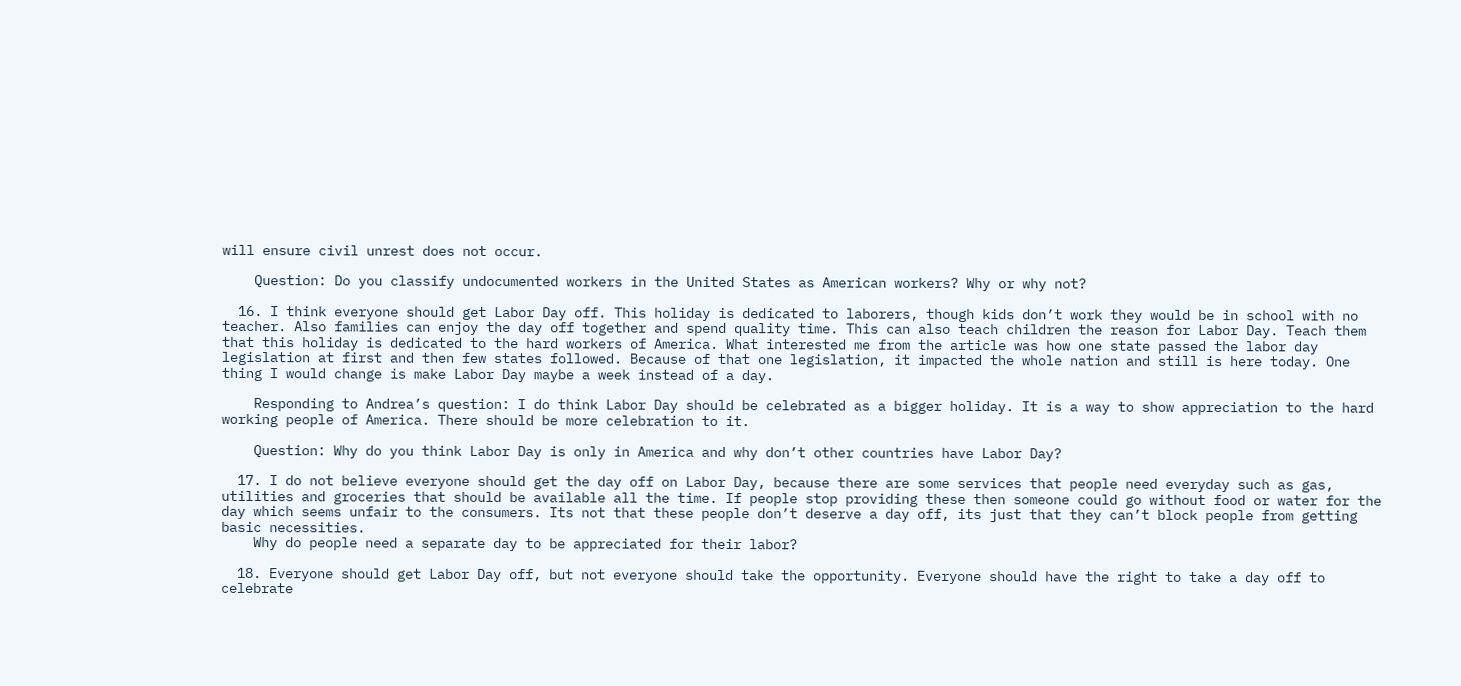will ensure civil unrest does not occur.

    Question: Do you classify undocumented workers in the United States as American workers? Why or why not?

  16. I think everyone should get Labor Day off. This holiday is dedicated to laborers, though kids don’t work they would be in school with no teacher. Also families can enjoy the day off together and spend quality time. This can also teach children the reason for Labor Day. Teach them that this holiday is dedicated to the hard workers of America. What interested me from the article was how one state passed the labor day legislation at first and then few states followed. Because of that one legislation, it impacted the whole nation and still is here today. One thing I would change is make Labor Day maybe a week instead of a day.

    Responding to Andrea’s question: I do think Labor Day should be celebrated as a bigger holiday. It is a way to show appreciation to the hard working people of America. There should be more celebration to it.

    Question: Why do you think Labor Day is only in America and why don’t other countries have Labor Day?

  17. I do not believe everyone should get the day off on Labor Day, because there are some services that people need everyday such as gas, utilities and groceries that should be available all the time. If people stop providing these then someone could go without food or water for the day which seems unfair to the consumers. Its not that these people don’t deserve a day off, its just that they can’t block people from getting basic necessities.
    Why do people need a separate day to be appreciated for their labor?

  18. Everyone should get Labor Day off, but not everyone should take the opportunity. Everyone should have the right to take a day off to celebrate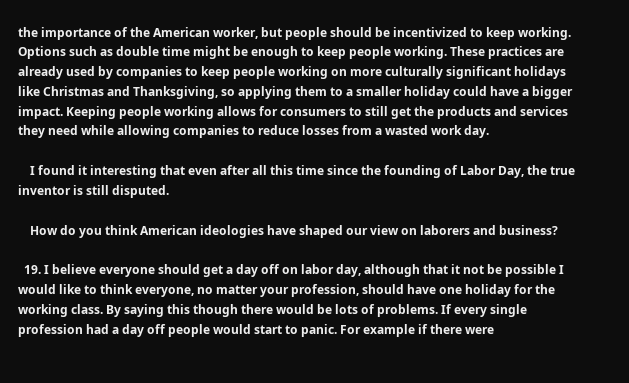the importance of the American worker, but people should be incentivized to keep working. Options such as double time might be enough to keep people working. These practices are already used by companies to keep people working on more culturally significant holidays like Christmas and Thanksgiving, so applying them to a smaller holiday could have a bigger impact. Keeping people working allows for consumers to still get the products and services they need while allowing companies to reduce losses from a wasted work day.

    I found it interesting that even after all this time since the founding of Labor Day, the true inventor is still disputed.

    How do you think American ideologies have shaped our view on laborers and business?

  19. I believe everyone should get a day off on labor day, although that it not be possible I would like to think everyone, no matter your profession, should have one holiday for the working class. By saying this though there would be lots of problems. If every single profession had a day off people would start to panic. For example if there were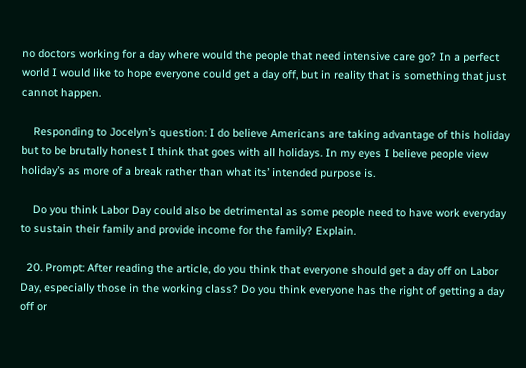no doctors working for a day where would the people that need intensive care go? In a perfect world I would like to hope everyone could get a day off, but in reality that is something that just cannot happen.

    Responding to Jocelyn’s question: I do believe Americans are taking advantage of this holiday but to be brutally honest I think that goes with all holidays. In my eyes I believe people view holiday’s as more of a break rather than what its’ intended purpose is.

    Do you think Labor Day could also be detrimental as some people need to have work everyday to sustain their family and provide income for the family? Explain.

  20. Prompt: After reading the article, do you think that everyone should get a day off on Labor Day, especially those in the working class? Do you think everyone has the right of getting a day off or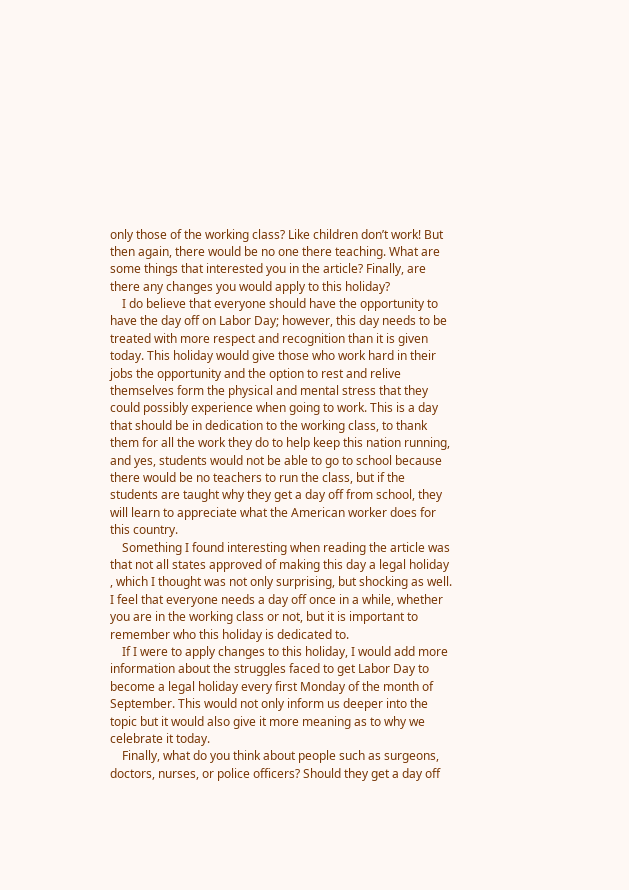only those of the working class? Like children don’t work! But then again, there would be no one there teaching. What are some things that interested you in the article? Finally, are there any changes you would apply to this holiday?
    I do believe that everyone should have the opportunity to have the day off on Labor Day; however, this day needs to be treated with more respect and recognition than it is given today. This holiday would give those who work hard in their jobs the opportunity and the option to rest and relive themselves form the physical and mental stress that they could possibly experience when going to work. This is a day that should be in dedication to the working class, to thank them for all the work they do to help keep this nation running, and yes, students would not be able to go to school because there would be no teachers to run the class, but if the students are taught why they get a day off from school, they will learn to appreciate what the American worker does for this country.
    Something I found interesting when reading the article was that not all states approved of making this day a legal holiday , which I thought was not only surprising, but shocking as well. I feel that everyone needs a day off once in a while, whether you are in the working class or not, but it is important to remember who this holiday is dedicated to.
    If I were to apply changes to this holiday, I would add more information about the struggles faced to get Labor Day to become a legal holiday every first Monday of the month of September. This would not only inform us deeper into the topic but it would also give it more meaning as to why we celebrate it today.
    Finally, what do you think about people such as surgeons, doctors, nurses, or police officers? Should they get a day off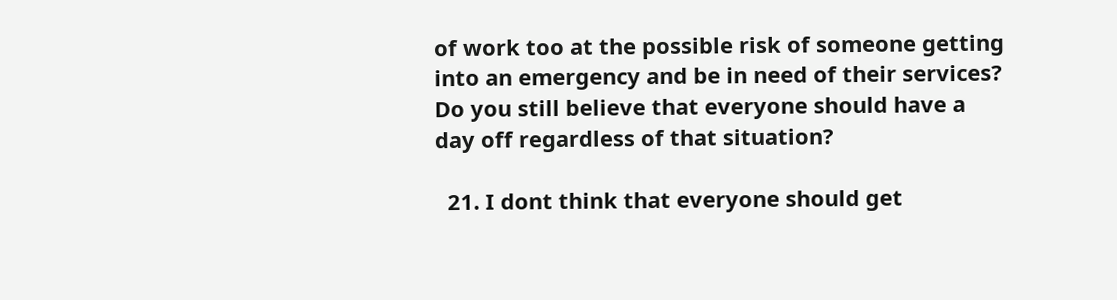of work too at the possible risk of someone getting into an emergency and be in need of their services? Do you still believe that everyone should have a day off regardless of that situation?

  21. I dont think that everyone should get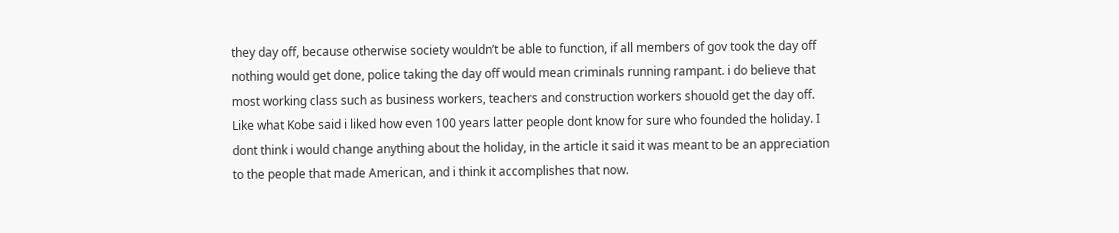they day off, because otherwise society wouldn’t be able to function, if all members of gov took the day off nothing would get done, police taking the day off would mean criminals running rampant. i do believe that most working class such as business workers, teachers and construction workers shouold get the day off. Like what Kobe said i liked how even 100 years latter people dont know for sure who founded the holiday. I dont think i would change anything about the holiday, in the article it said it was meant to be an appreciation to the people that made American, and i think it accomplishes that now.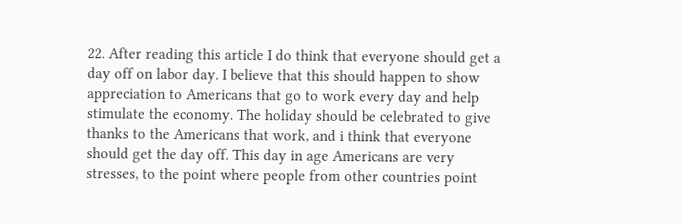22. After reading this article I do think that everyone should get a day off on labor day. I believe that this should happen to show appreciation to Americans that go to work every day and help stimulate the economy. The holiday should be celebrated to give thanks to the Americans that work, and i think that everyone should get the day off. This day in age Americans are very stresses, to the point where people from other countries point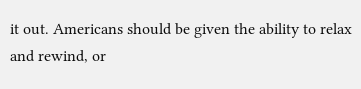it out. Americans should be given the ability to relax and rewind, or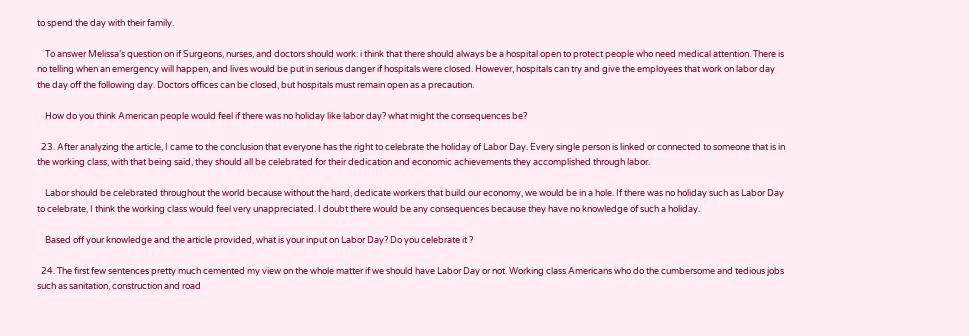to spend the day with their family.

    To answer Melissa’s question on if Surgeons, nurses, and doctors should work: i think that there should always be a hospital open to protect people who need medical attention. There is no telling when an emergency will happen, and lives would be put in serious danger if hospitals were closed. However, hospitals can try and give the employees that work on labor day the day off the following day. Doctors offices can be closed, but hospitals must remain open as a precaution.

    How do you think American people would feel if there was no holiday like labor day? what might the consequences be?

  23. After analyzing the article, I came to the conclusion that everyone has the right to celebrate the holiday of Labor Day. Every single person is linked or connected to someone that is in the working class, with that being said, they should all be celebrated for their dedication and economic achievements they accomplished through labor.

    Labor should be celebrated throughout the world because without the hard, dedicate workers that build our economy, we would be in a hole. If there was no holiday such as Labor Day to celebrate, I think the working class would feel very unappreciated. I doubt there would be any consequences because they have no knowledge of such a holiday.

    Based off your knowledge and the article provided, what is your input on Labor Day? Do you celebrate it ?

  24. The first few sentences pretty much cemented my view on the whole matter if we should have Labor Day or not. Working class Americans who do the cumbersome and tedious jobs such as sanitation, construction and road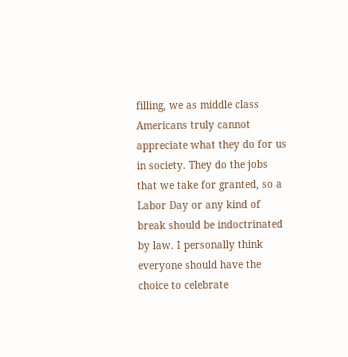filling, we as middle class Americans truly cannot appreciate what they do for us in society. They do the jobs that we take for granted, so a Labor Day or any kind of break should be indoctrinated by law. I personally think everyone should have the choice to celebrate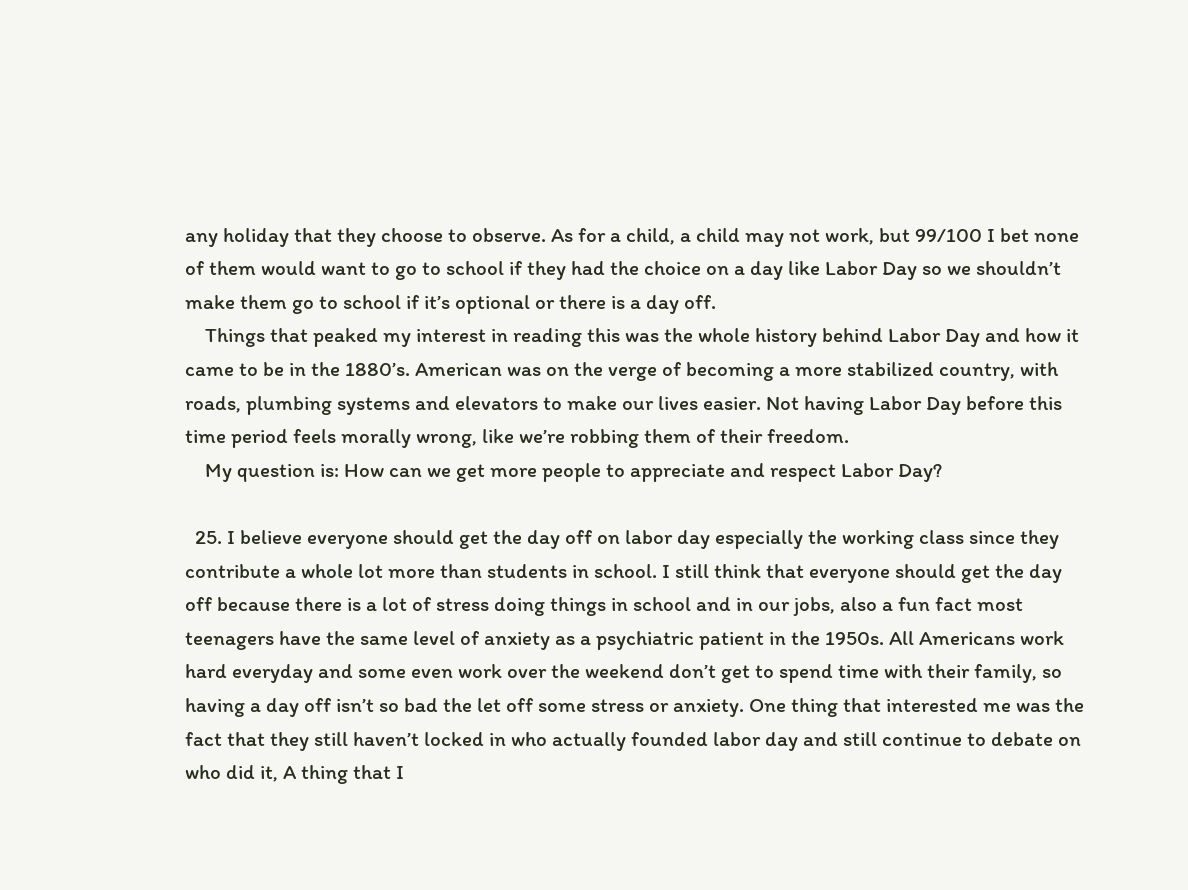any holiday that they choose to observe. As for a child, a child may not work, but 99/100 I bet none of them would want to go to school if they had the choice on a day like Labor Day so we shouldn’t make them go to school if it’s optional or there is a day off.
    Things that peaked my interest in reading this was the whole history behind Labor Day and how it came to be in the 1880’s. American was on the verge of becoming a more stabilized country, with roads, plumbing systems and elevators to make our lives easier. Not having Labor Day before this time period feels morally wrong, like we’re robbing them of their freedom.
    My question is: How can we get more people to appreciate and respect Labor Day?

  25. I believe everyone should get the day off on labor day especially the working class since they contribute a whole lot more than students in school. I still think that everyone should get the day off because there is a lot of stress doing things in school and in our jobs, also a fun fact most teenagers have the same level of anxiety as a psychiatric patient in the 1950s. All Americans work hard everyday and some even work over the weekend don’t get to spend time with their family, so having a day off isn’t so bad the let off some stress or anxiety. One thing that interested me was the fact that they still haven’t locked in who actually founded labor day and still continue to debate on who did it, A thing that I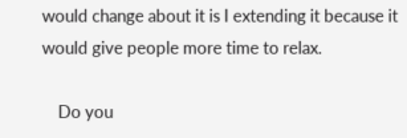would change about it is I extending it because it would give people more time to relax.

    Do you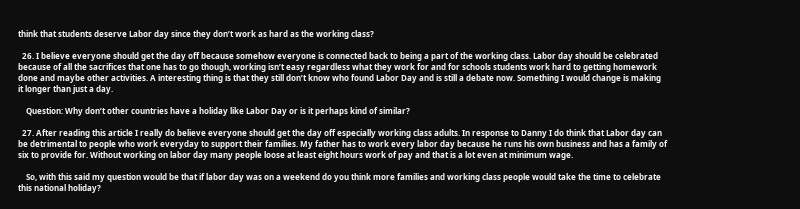think that students deserve Labor day since they don’t work as hard as the working class?

  26. I believe everyone should get the day off because somehow everyone is connected back to being a part of the working class. Labor day should be celebrated because of all the sacrifices that one has to go though, working isn’t easy regardless what they work for and for schools students work hard to getting homework done and maybe other activities. A interesting thing is that they still don’t know who found Labor Day and is still a debate now. Something I would change is making it longer than just a day.

    Question: Why don’t other countries have a holiday like Labor Day or is it perhaps kind of similar?

  27. After reading this article I really do believe everyone should get the day off especially working class adults. In response to Danny I do think that Labor day can be detrimental to people who work everyday to support their families. My father has to work every labor day because he runs his own business and has a family of six to provide for. Without working on labor day many people loose at least eight hours work of pay and that is a lot even at minimum wage.

    So, with this said my question would be that if labor day was on a weekend do you think more families and working class people would take the time to celebrate this national holiday?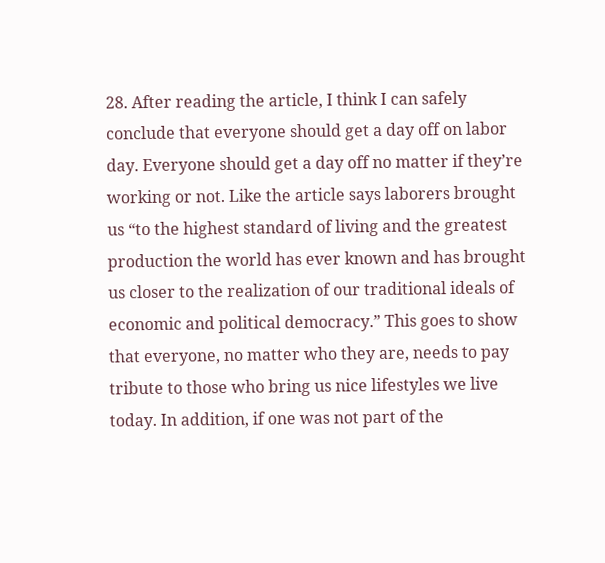28. After reading the article, I think I can safely conclude that everyone should get a day off on labor day. Everyone should get a day off no matter if they’re working or not. Like the article says laborers brought us “to the highest standard of living and the greatest production the world has ever known and has brought us closer to the realization of our traditional ideals of economic and political democracy.” This goes to show that everyone, no matter who they are, needs to pay tribute to those who bring us nice lifestyles we live today. In addition, if one was not part of the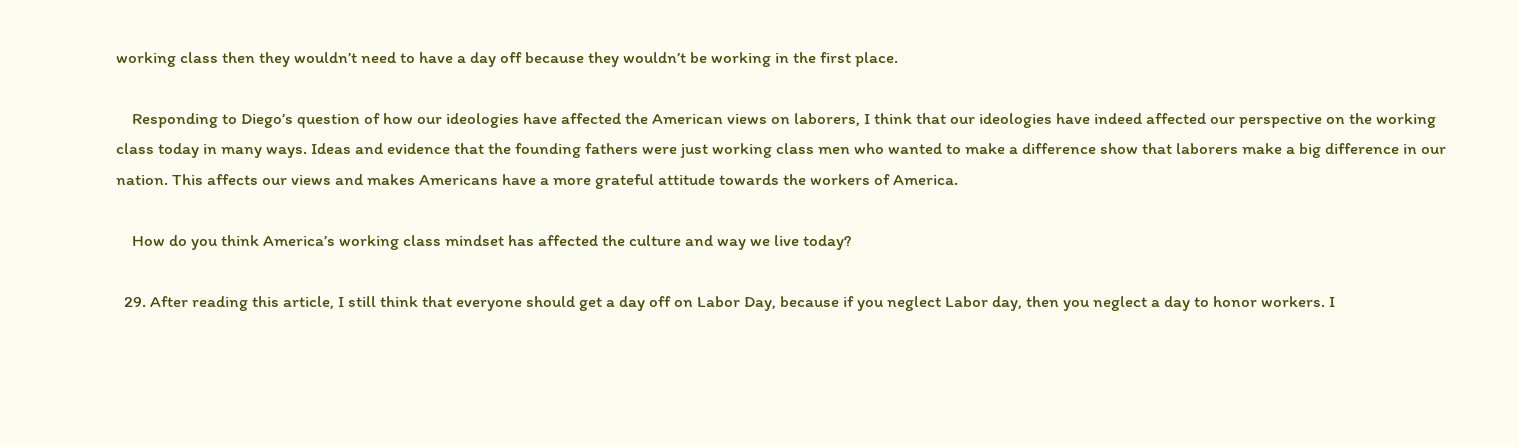working class then they wouldn’t need to have a day off because they wouldn’t be working in the first place.

    Responding to Diego’s question of how our ideologies have affected the American views on laborers, I think that our ideologies have indeed affected our perspective on the working class today in many ways. Ideas and evidence that the founding fathers were just working class men who wanted to make a difference show that laborers make a big difference in our nation. This affects our views and makes Americans have a more grateful attitude towards the workers of America.

    How do you think America’s working class mindset has affected the culture and way we live today?

  29. After reading this article, I still think that everyone should get a day off on Labor Day, because if you neglect Labor day, then you neglect a day to honor workers. I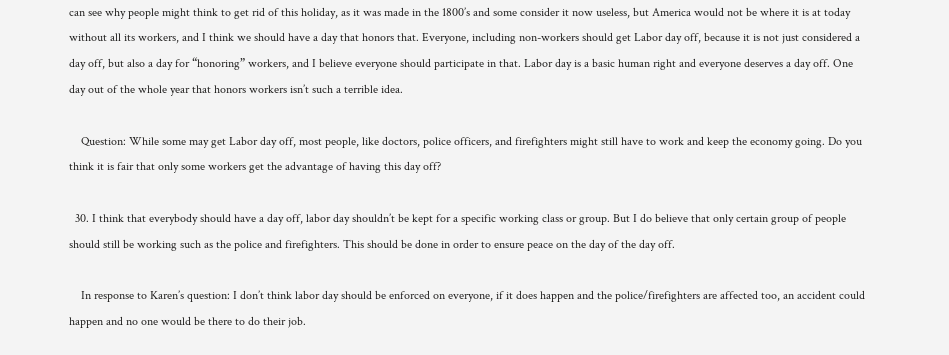can see why people might think to get rid of this holiday, as it was made in the 1800’s and some consider it now useless, but America would not be where it is at today without all its workers, and I think we should have a day that honors that. Everyone, including non-workers should get Labor day off, because it is not just considered a day off, but also a day for “honoring” workers, and I believe everyone should participate in that. Labor day is a basic human right and everyone deserves a day off. One day out of the whole year that honors workers isn’t such a terrible idea.

    Question: While some may get Labor day off, most people, like doctors, police officers, and firefighters might still have to work and keep the economy going. Do you think it is fair that only some workers get the advantage of having this day off?

  30. I think that everybody should have a day off, labor day shouldn’t be kept for a specific working class or group. But I do believe that only certain group of people should still be working such as the police and firefighters. This should be done in order to ensure peace on the day of the day off.

    In response to Karen’s question: I don’t think labor day should be enforced on everyone, if it does happen and the police/firefighters are affected too, an accident could happen and no one would be there to do their job.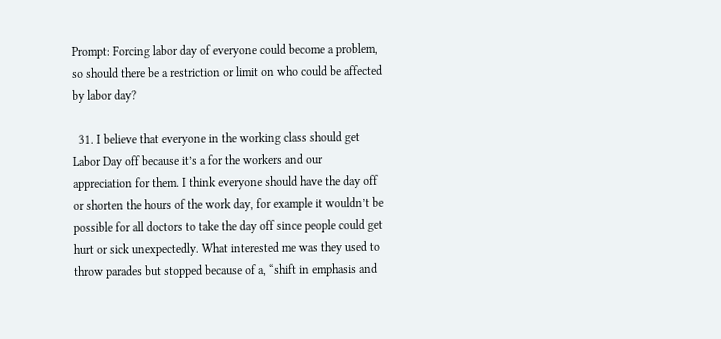Prompt: Forcing labor day of everyone could become a problem, so should there be a restriction or limit on who could be affected by labor day?

  31. I believe that everyone in the working class should get Labor Day off because it’s a for the workers and our appreciation for them. I think everyone should have the day off or shorten the hours of the work day, for example it wouldn’t be possible for all doctors to take the day off since people could get hurt or sick unexpectedly. What interested me was they used to throw parades but stopped because of a, “shift in emphasis and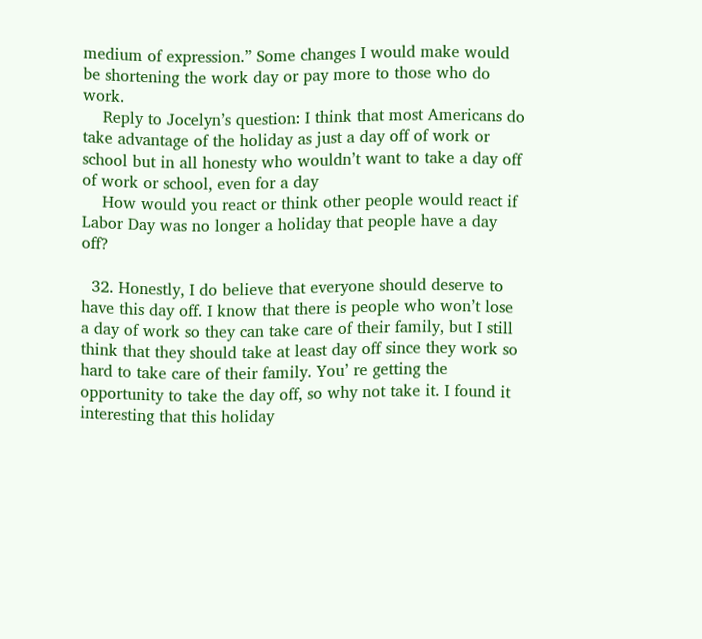medium of expression.” Some changes I would make would be shortening the work day or pay more to those who do work.
    Reply to Jocelyn’s question: I think that most Americans do take advantage of the holiday as just a day off of work or school but in all honesty who wouldn’t want to take a day off of work or school, even for a day
    How would you react or think other people would react if Labor Day was no longer a holiday that people have a day off?

  32. Honestly, I do believe that everyone should deserve to have this day off. I know that there is people who won’t lose a day of work so they can take care of their family, but I still think that they should take at least day off since they work so hard to take care of their family. You’ re getting the opportunity to take the day off, so why not take it. I found it interesting that this holiday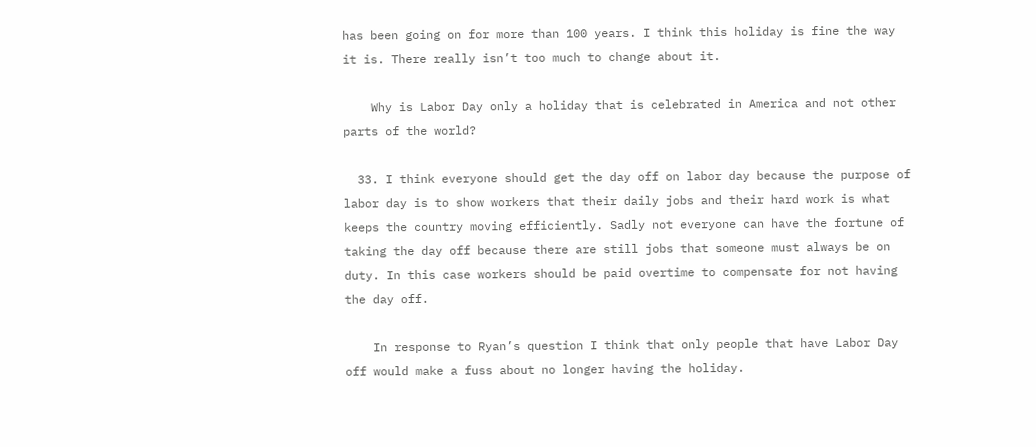has been going on for more than 100 years. I think this holiday is fine the way it is. There really isn’t too much to change about it.

    Why is Labor Day only a holiday that is celebrated in America and not other parts of the world?

  33. I think everyone should get the day off on labor day because the purpose of labor day is to show workers that their daily jobs and their hard work is what keeps the country moving efficiently. Sadly not everyone can have the fortune of taking the day off because there are still jobs that someone must always be on duty. In this case workers should be paid overtime to compensate for not having the day off.

    In response to Ryan’s question I think that only people that have Labor Day off would make a fuss about no longer having the holiday.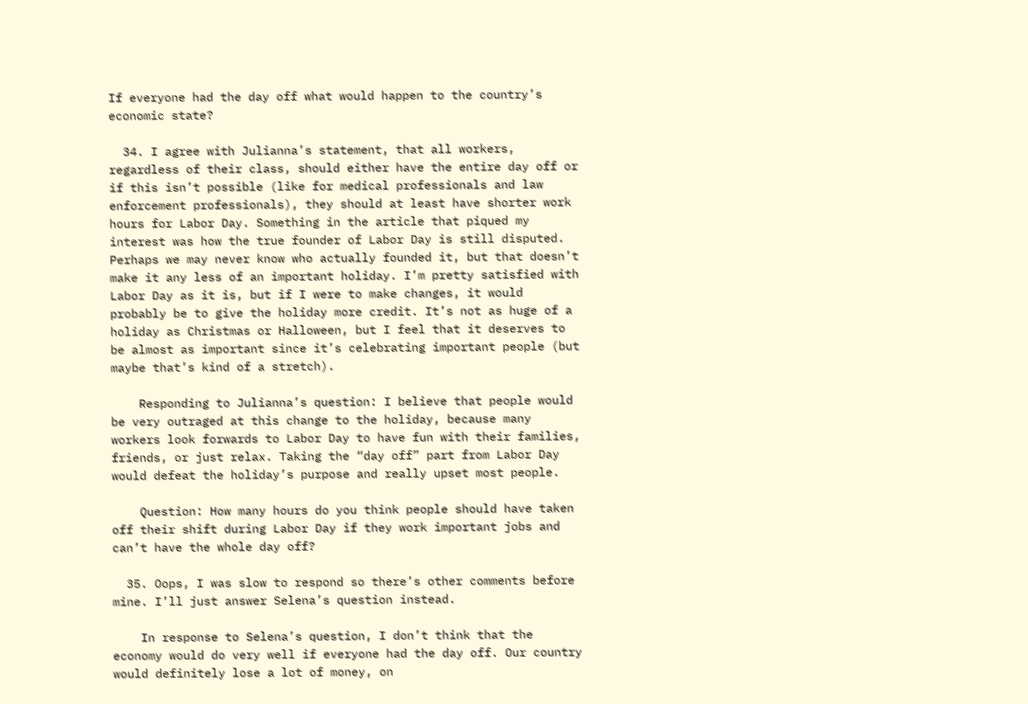If everyone had the day off what would happen to the country’s economic state?

  34. I agree with Julianna’s statement, that all workers, regardless of their class, should either have the entire day off or if this isn’t possible (like for medical professionals and law enforcement professionals), they should at least have shorter work hours for Labor Day. Something in the article that piqued my interest was how the true founder of Labor Day is still disputed. Perhaps we may never know who actually founded it, but that doesn’t make it any less of an important holiday. I’m pretty satisfied with Labor Day as it is, but if I were to make changes, it would probably be to give the holiday more credit. It’s not as huge of a holiday as Christmas or Halloween, but I feel that it deserves to be almost as important since it’s celebrating important people (but maybe that’s kind of a stretch).

    Responding to Julianna’s question: I believe that people would be very outraged at this change to the holiday, because many workers look forwards to Labor Day to have fun with their families, friends, or just relax. Taking the “day off” part from Labor Day would defeat the holiday’s purpose and really upset most people.

    Question: How many hours do you think people should have taken off their shift during Labor Day if they work important jobs and can’t have the whole day off?

  35. Oops, I was slow to respond so there’s other comments before mine. I’ll just answer Selena’s question instead.

    In response to Selena’s question, I don’t think that the economy would do very well if everyone had the day off. Our country would definitely lose a lot of money, on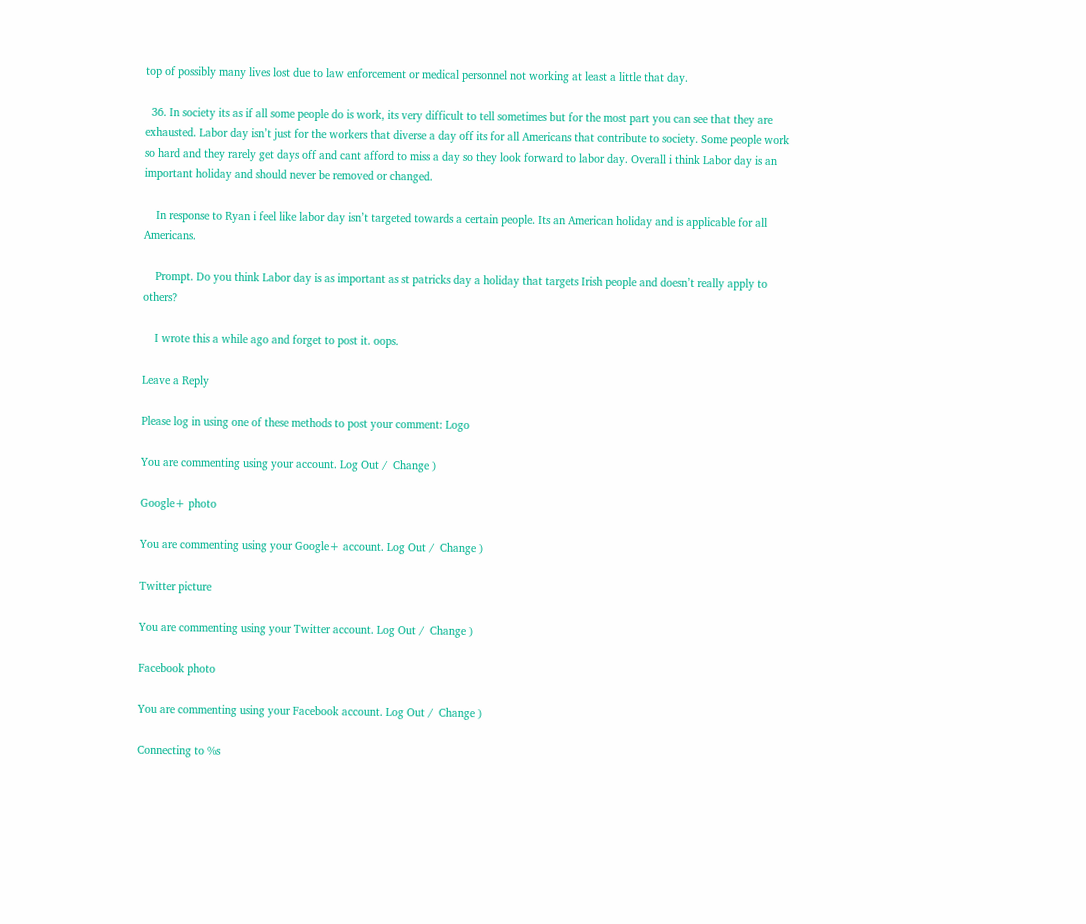top of possibly many lives lost due to law enforcement or medical personnel not working at least a little that day.

  36. In society its as if all some people do is work, its very difficult to tell sometimes but for the most part you can see that they are exhausted. Labor day isn’t just for the workers that diverse a day off its for all Americans that contribute to society. Some people work so hard and they rarely get days off and cant afford to miss a day so they look forward to labor day. Overall i think Labor day is an important holiday and should never be removed or changed.

    In response to Ryan i feel like labor day isn’t targeted towards a certain people. Its an American holiday and is applicable for all Americans.

    Prompt. Do you think Labor day is as important as st patricks day a holiday that targets Irish people and doesn’t really apply to others?

    I wrote this a while ago and forget to post it. oops.

Leave a Reply

Please log in using one of these methods to post your comment: Logo

You are commenting using your account. Log Out /  Change )

Google+ photo

You are commenting using your Google+ account. Log Out /  Change )

Twitter picture

You are commenting using your Twitter account. Log Out /  Change )

Facebook photo

You are commenting using your Facebook account. Log Out /  Change )

Connecting to %s